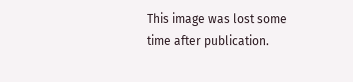This image was lost some time after publication.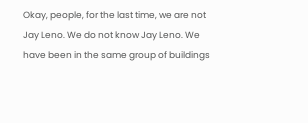Okay, people, for the last time, we are not Jay Leno. We do not know Jay Leno. We have been in the same group of buildings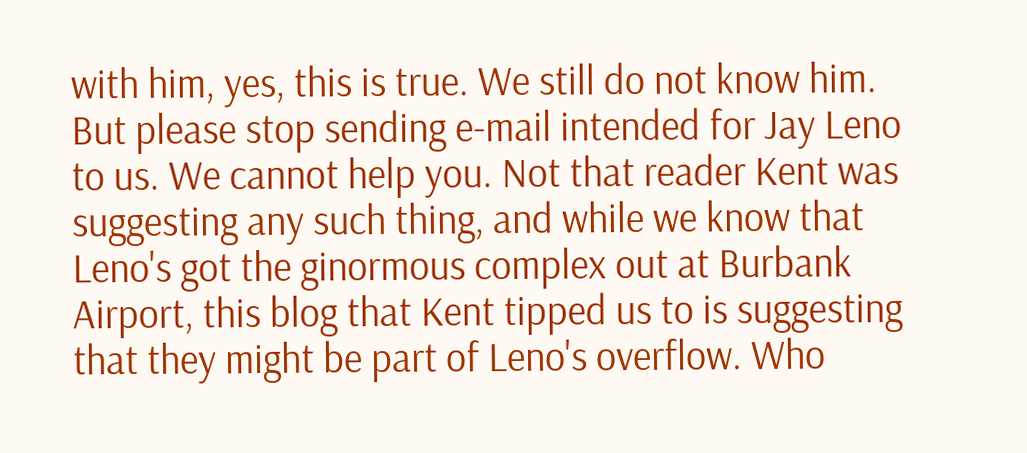with him, yes, this is true. We still do not know him. But please stop sending e-mail intended for Jay Leno to us. We cannot help you. Not that reader Kent was suggesting any such thing, and while we know that Leno's got the ginormous complex out at Burbank Airport, this blog that Kent tipped us to is suggesting that they might be part of Leno's overflow. Who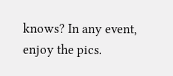knows? In any event, enjoy the pics.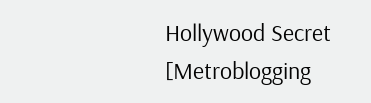Hollywood Secret [Metroblogging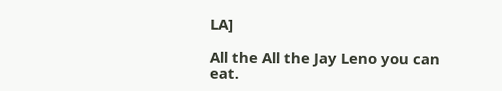LA]

All the All the Jay Leno you can eat.